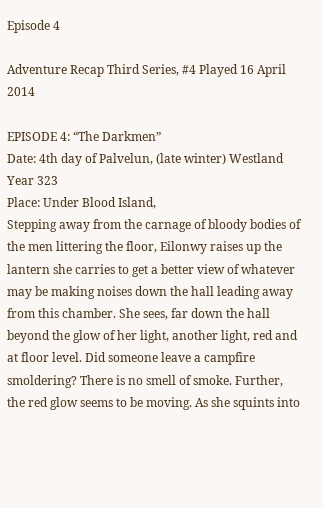Episode 4

Adventure Recap Third Series, #4 Played 16 April 2014

EPISODE 4: “The Darkmen”
Date: 4th day of Palvelun, (late winter) Westland Year 323
Place: Under Blood Island,
Stepping away from the carnage of bloody bodies of the men littering the floor, Eilonwy raises up the lantern she carries to get a better view of whatever may be making noises down the hall leading away from this chamber. She sees, far down the hall beyond the glow of her light, another light, red and at floor level. Did someone leave a campfire smoldering? There is no smell of smoke. Further, the red glow seems to be moving. As she squints into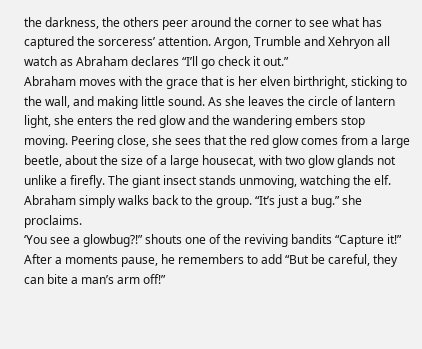the darkness, the others peer around the corner to see what has captured the sorceress’ attention. Argon, Trumble and Xehryon all watch as Abraham declares “I’ll go check it out.”
Abraham moves with the grace that is her elven birthright, sticking to the wall, and making little sound. As she leaves the circle of lantern light, she enters the red glow and the wandering embers stop moving. Peering close, she sees that the red glow comes from a large beetle, about the size of a large housecat, with two glow glands not unlike a firefly. The giant insect stands unmoving, watching the elf. Abraham simply walks back to the group. “It’s just a bug.” she proclaims.
‘You see a glowbug?!” shouts one of the reviving bandits “Capture it!” After a moments pause, he remembers to add “But be careful, they can bite a man’s arm off!”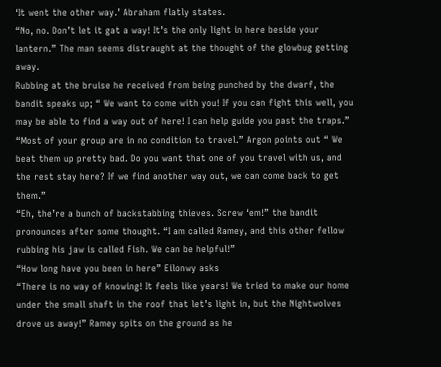‘It went the other way.’ Abraham flatly states.
“No, no. Don’t let it gat a way! It’s the only light in here beside your lantern.” The man seems distraught at the thought of the glowbug getting away.
Rubbing at the bruise he received from being punched by the dwarf, the bandit speaks up; “ We want to come with you! If you can fight this well, you may be able to find a way out of here! I can help guide you past the traps.”
“Most of your group are in no condition to travel.” Argon points out “ We beat them up pretty bad. Do you want that one of you travel with us, and the rest stay here? If we find another way out, we can come back to get them.”
“Eh, the’re a bunch of backstabbing thieves. Screw ‘em!” the bandit pronounces after some thought. “I am called Ramey, and this other fellow rubbing his jaw is called Fish. We can be helpful!”
“How long have you been in here” Eilonwy asks
“There is no way of knowing! It feels like years! We tried to make our home under the small shaft in the roof that let’s light in, but the Nightwolves drove us away!” Ramey spits on the ground as he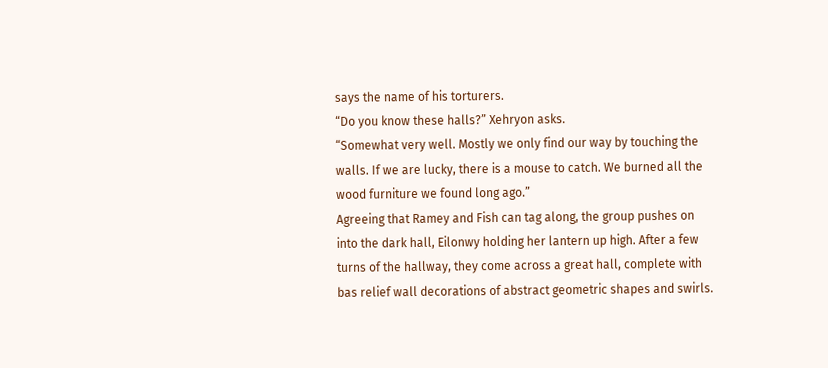says the name of his torturers.
“Do you know these halls?” Xehryon asks.
“Somewhat very well. Mostly we only find our way by touching the walls. If we are lucky, there is a mouse to catch. We burned all the wood furniture we found long ago.”
Agreeing that Ramey and Fish can tag along, the group pushes on into the dark hall, Eilonwy holding her lantern up high. After a few turns of the hallway, they come across a great hall, complete with bas relief wall decorations of abstract geometric shapes and swirls.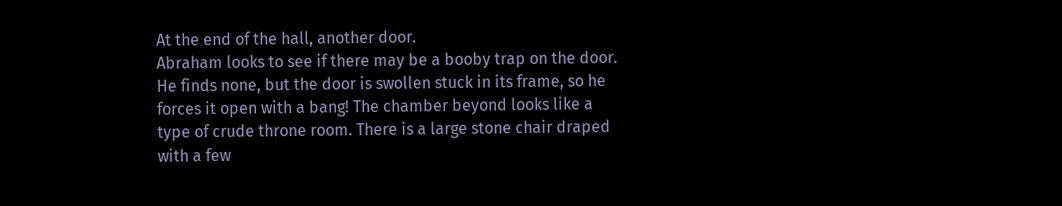At the end of the hall, another door.
Abraham looks to see if there may be a booby trap on the door. He finds none, but the door is swollen stuck in its frame, so he forces it open with a bang! The chamber beyond looks like a type of crude throne room. There is a large stone chair draped with a few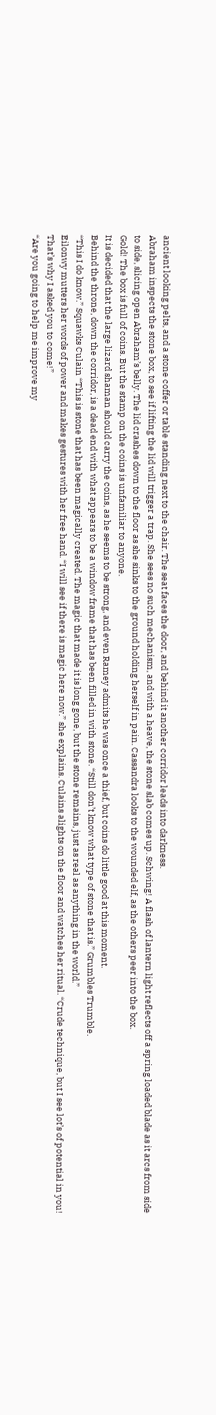ancient looking pelts, and a stone coffer or table standing next to the chair. The seat faces the door, and behind it another corridor leads into darkness.
Abraham inspects the stone box, to see if lifting the lid will trigger a trap. She sees no such mechanism, and with a heave, the stone slab comes up. Schwing! A flash of lantern light reflects off a spring loaded blade as it arcs from side to side, slicing open Abraham’s belly. The lid crashes down to the floor as she sinks to the ground holding herself in pain. Cassandra looks to the wounded elf, as the others peer into the box.
Gold! The box is full of coins. But the stamp on the coins is unfamiliar to anyone.
It is decided that the large lizard shaman should carry the coins, as he seems to be strong, and even Ramey admits he was once a thief, but coins do little good at this moment.
Behind the throne, down the corridor, is a dead end with what appears to be a window frame that has been filled in with stone. “Still don’t know what type of stone that is.” Grumbles Trumble.
“This I do know.” Squawks Culain “This is stone that has been magically created. The magic that made it is long gone, but the stone remains, just as real as anything in the world.”
Eilonwy mutters her words of power and makes gestures with her free hand. “I will see if there is magic here now.” she explains. Culains alights on the floor and watches her ritual. “Crude technique, but I see lot’s of potential in you! That’s why I asked you to come!”
“Are you going to help me improve my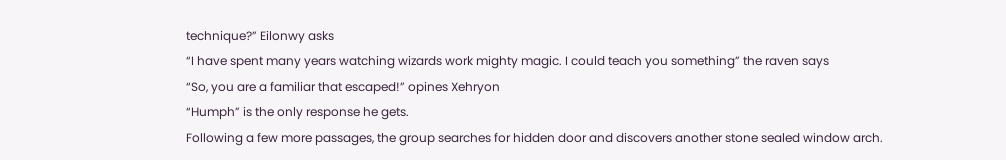technique?” Eilonwy asks
“I have spent many years watching wizards work mighty magic. I could teach you something” the raven says
“So, you are a familiar that escaped!” opines Xehryon
“Humph” is the only response he gets.
Following a few more passages, the group searches for hidden door and discovers another stone sealed window arch.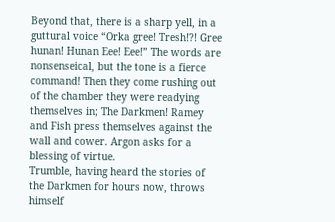Beyond that, there is a sharp yell, in a guttural voice “Orka gree! Tresh!?! Gree hunan! Hunan Eee! Eee!” The words are nonsenseical, but the tone is a fierce command! Then they come rushing out of the chamber they were readying themselves in; The Darkmen! Ramey and Fish press themselves against the wall and cower. Argon asks for a blessing of virtue.
Trumble, having heard the stories of the Darkmen for hours now, throws himself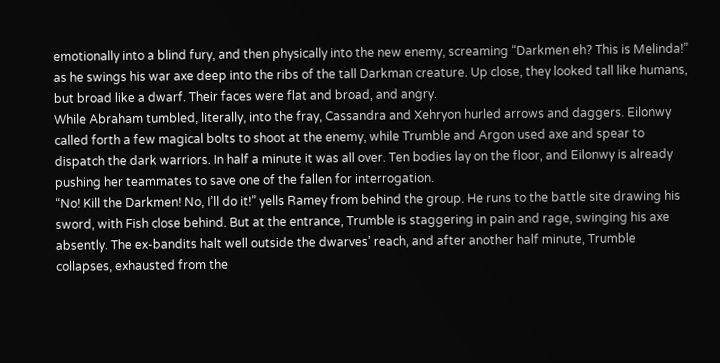emotionally into a blind fury, and then physically into the new enemy, screaming “Darkmen eh? This is Melinda!” as he swings his war axe deep into the ribs of the tall Darkman creature. Up close, they looked tall like humans, but broad like a dwarf. Their faces were flat and broad, and angry.
While Abraham tumbled, literally, into the fray, Cassandra and Xehryon hurled arrows and daggers. Eilonwy called forth a few magical bolts to shoot at the enemy, while Trumble and Argon used axe and spear to dispatch the dark warriors. In half a minute it was all over. Ten bodies lay on the floor, and Eilonwy is already pushing her teammates to save one of the fallen for interrogation.
“No! Kill the Darkmen! No, I’ll do it!” yells Ramey from behind the group. He runs to the battle site drawing his sword, with Fish close behind. But at the entrance, Trumble is staggering in pain and rage, swinging his axe absently. The ex-bandits halt well outside the dwarves’ reach, and after another half minute, Trumble collapses, exhausted from the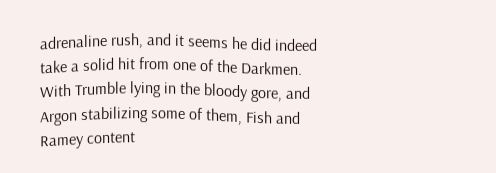adrenaline rush, and it seems he did indeed take a solid hit from one of the Darkmen. With Trumble lying in the bloody gore, and Argon stabilizing some of them, Fish and Ramey content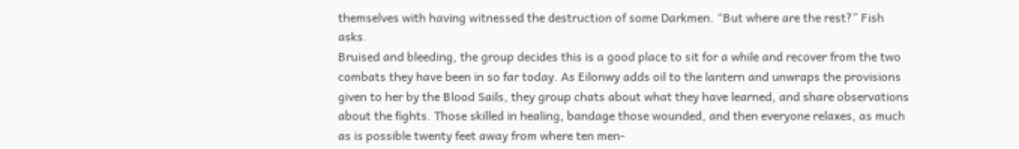themselves with having witnessed the destruction of some Darkmen. “But where are the rest?” Fish asks.
Bruised and bleeding, the group decides this is a good place to sit for a while and recover from the two combats they have been in so far today. As Eilonwy adds oil to the lantern and unwraps the provisions given to her by the Blood Sails, they group chats about what they have learned, and share observations about the fights. Those skilled in healing, bandage those wounded, and then everyone relaxes, as much as is possible twenty feet away from where ten men-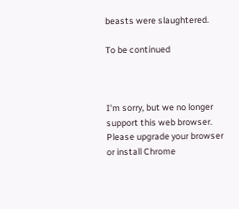beasts were slaughtered.

To be continued



I'm sorry, but we no longer support this web browser. Please upgrade your browser or install Chrome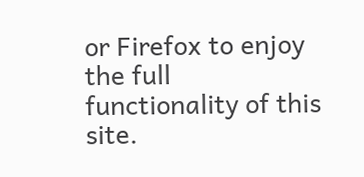or Firefox to enjoy the full functionality of this site.